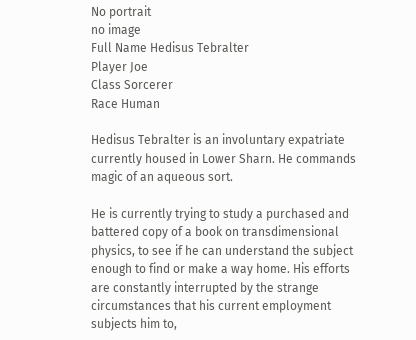No portrait
no image
Full Name Hedisus Tebralter
Player Joe
Class Sorcerer
Race Human

Hedisus Tebralter is an involuntary expatriate currently housed in Lower Sharn. He commands magic of an aqueous sort.

He is currently trying to study a purchased and battered copy of a book on transdimensional physics, to see if he can understand the subject enough to find or make a way home. His efforts are constantly interrupted by the strange circumstances that his current employment subjects him to,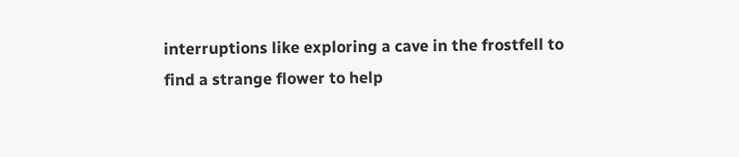interruptions like exploring a cave in the frostfell to find a strange flower to help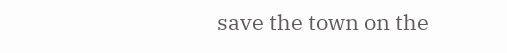save the town on the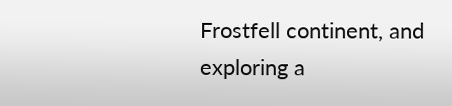Frostfell continent, and exploring a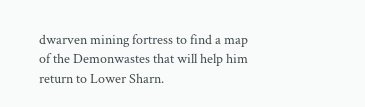dwarven mining fortress to find a map of the Demonwastes that will help him return to Lower Sharn.